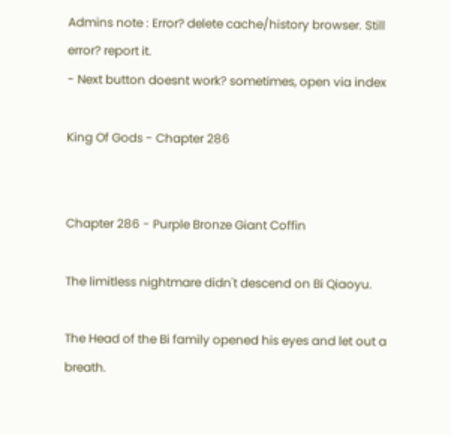Admins note : Error? delete cache/history browser. Still error? report it.
- Next button doesnt work? sometimes, open via index

King Of Gods - Chapter 286


Chapter 286 - Purple Bronze Giant Coffin

The limitless nightmare didn't descend on Bi Qiaoyu.

The Head of the Bi family opened his eyes and let out a breath.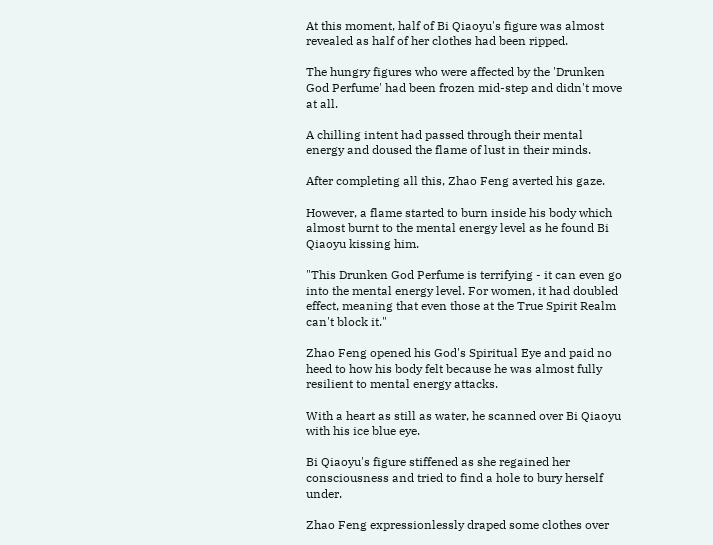At this moment, half of Bi Qiaoyu's figure was almost revealed as half of her clothes had been ripped.

The hungry figures who were affected by the 'Drunken God Perfume' had been frozen mid-step and didn't move at all.

A chilling intent had passed through their mental energy and doused the flame of lust in their minds.

After completing all this, Zhao Feng averted his gaze.

However, a flame started to burn inside his body which almost burnt to the mental energy level as he found Bi Qiaoyu kissing him.

"This Drunken God Perfume is terrifying - it can even go into the mental energy level. For women, it had doubled effect, meaning that even those at the True Spirit Realm can't block it."

Zhao Feng opened his God's Spiritual Eye and paid no heed to how his body felt because he was almost fully resilient to mental energy attacks.

With a heart as still as water, he scanned over Bi Qiaoyu with his ice blue eye.

Bi Qiaoyu's figure stiffened as she regained her consciousness and tried to find a hole to bury herself under.

Zhao Feng expressionlessly draped some clothes over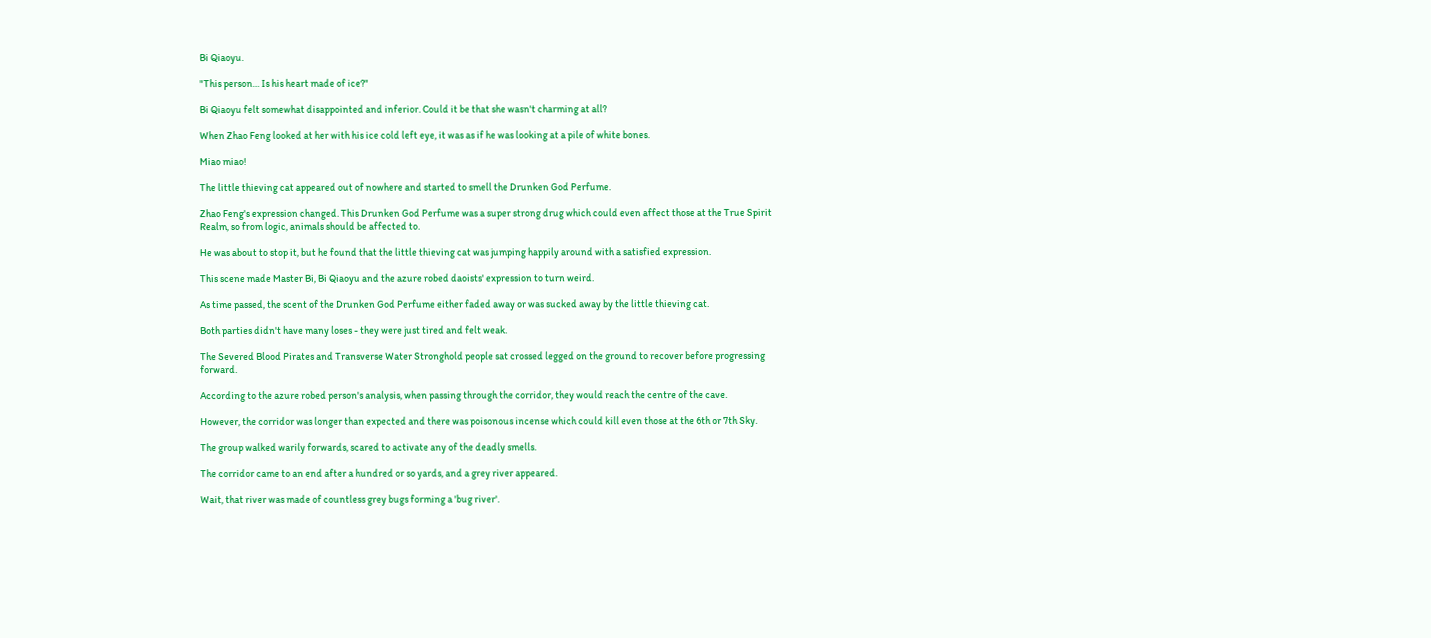Bi Qiaoyu.

"This person… Is his heart made of ice?"

Bi Qiaoyu felt somewhat disappointed and inferior. Could it be that she wasn't charming at all?

When Zhao Feng looked at her with his ice cold left eye, it was as if he was looking at a pile of white bones.

Miao miao!

The little thieving cat appeared out of nowhere and started to smell the Drunken God Perfume.

Zhao Feng's expression changed. This Drunken God Perfume was a super strong drug which could even affect those at the True Spirit Realm, so from logic, animals should be affected to.

He was about to stop it, but he found that the little thieving cat was jumping happily around with a satisfied expression.

This scene made Master Bi, Bi Qiaoyu and the azure robed daoists' expression to turn weird.

As time passed, the scent of the Drunken God Perfume either faded away or was sucked away by the little thieving cat.

Both parties didn't have many loses - they were just tired and felt weak.

The Severed Blood Pirates and Transverse Water Stronghold people sat crossed legged on the ground to recover before progressing forward.

According to the azure robed person's analysis, when passing through the corridor, they would reach the centre of the cave.

However, the corridor was longer than expected and there was poisonous incense which could kill even those at the 6th or 7th Sky.

The group walked warily forwards, scared to activate any of the deadly smells.

The corridor came to an end after a hundred or so yards, and a grey river appeared.

Wait, that river was made of countless grey bugs forming a 'bug river'.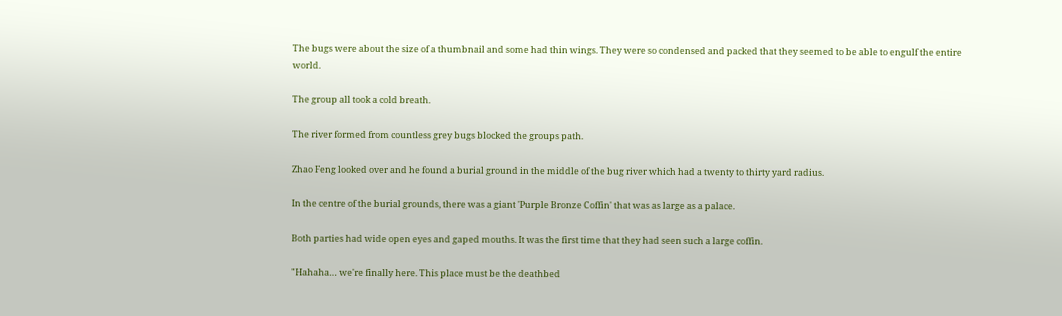The bugs were about the size of a thumbnail and some had thin wings. They were so condensed and packed that they seemed to be able to engulf the entire world.

The group all took a cold breath.

The river formed from countless grey bugs blocked the groups path.

Zhao Feng looked over and he found a burial ground in the middle of the bug river which had a twenty to thirty yard radius.

In the centre of the burial grounds, there was a giant 'Purple Bronze Coffin' that was as large as a palace.

Both parties had wide open eyes and gaped mouths. It was the first time that they had seen such a large coffin.

"Hahaha… we're finally here. This place must be the deathbed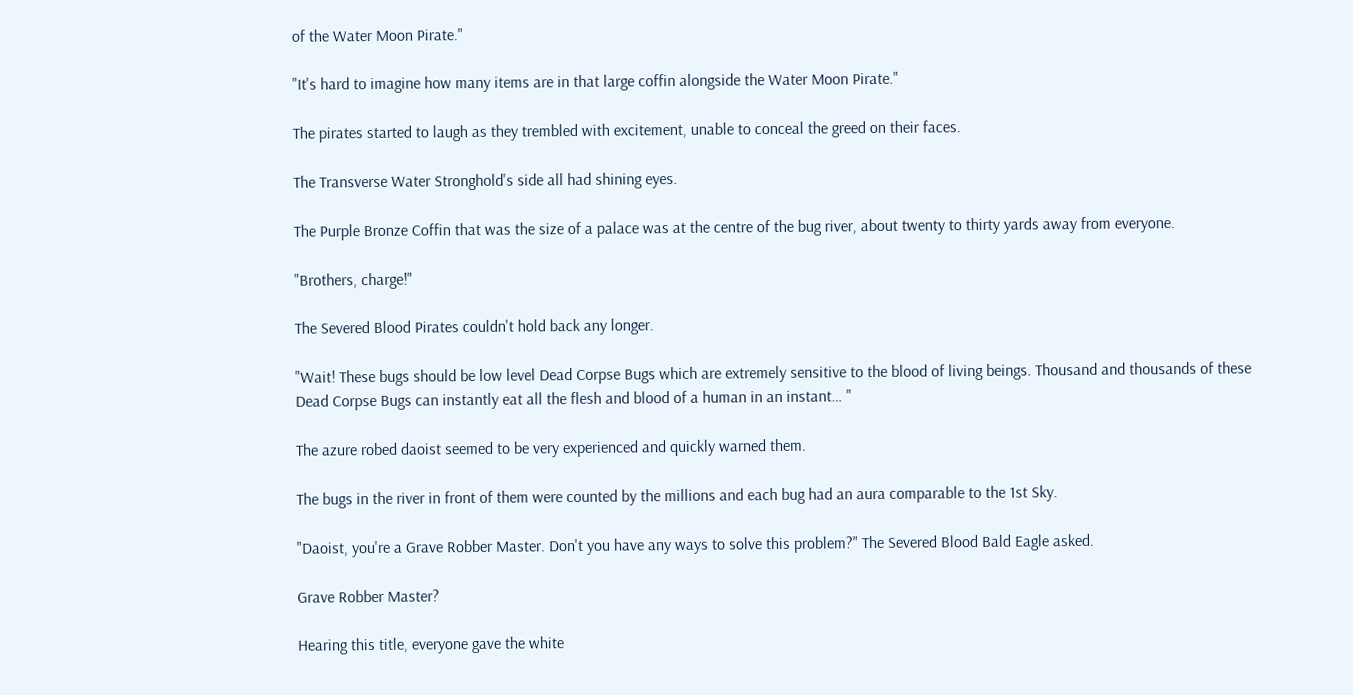of the Water Moon Pirate."

"It's hard to imagine how many items are in that large coffin alongside the Water Moon Pirate."

The pirates started to laugh as they trembled with excitement, unable to conceal the greed on their faces.

The Transverse Water Stronghold's side all had shining eyes.

The Purple Bronze Coffin that was the size of a palace was at the centre of the bug river, about twenty to thirty yards away from everyone.

"Brothers, charge!"

The Severed Blood Pirates couldn't hold back any longer.

"Wait! These bugs should be low level Dead Corpse Bugs which are extremely sensitive to the blood of living beings. Thousand and thousands of these Dead Corpse Bugs can instantly eat all the flesh and blood of a human in an instant… "

The azure robed daoist seemed to be very experienced and quickly warned them.

The bugs in the river in front of them were counted by the millions and each bug had an aura comparable to the 1st Sky.

"Daoist, you're a Grave Robber Master. Don't you have any ways to solve this problem?" The Severed Blood Bald Eagle asked.

Grave Robber Master?

Hearing this title, everyone gave the white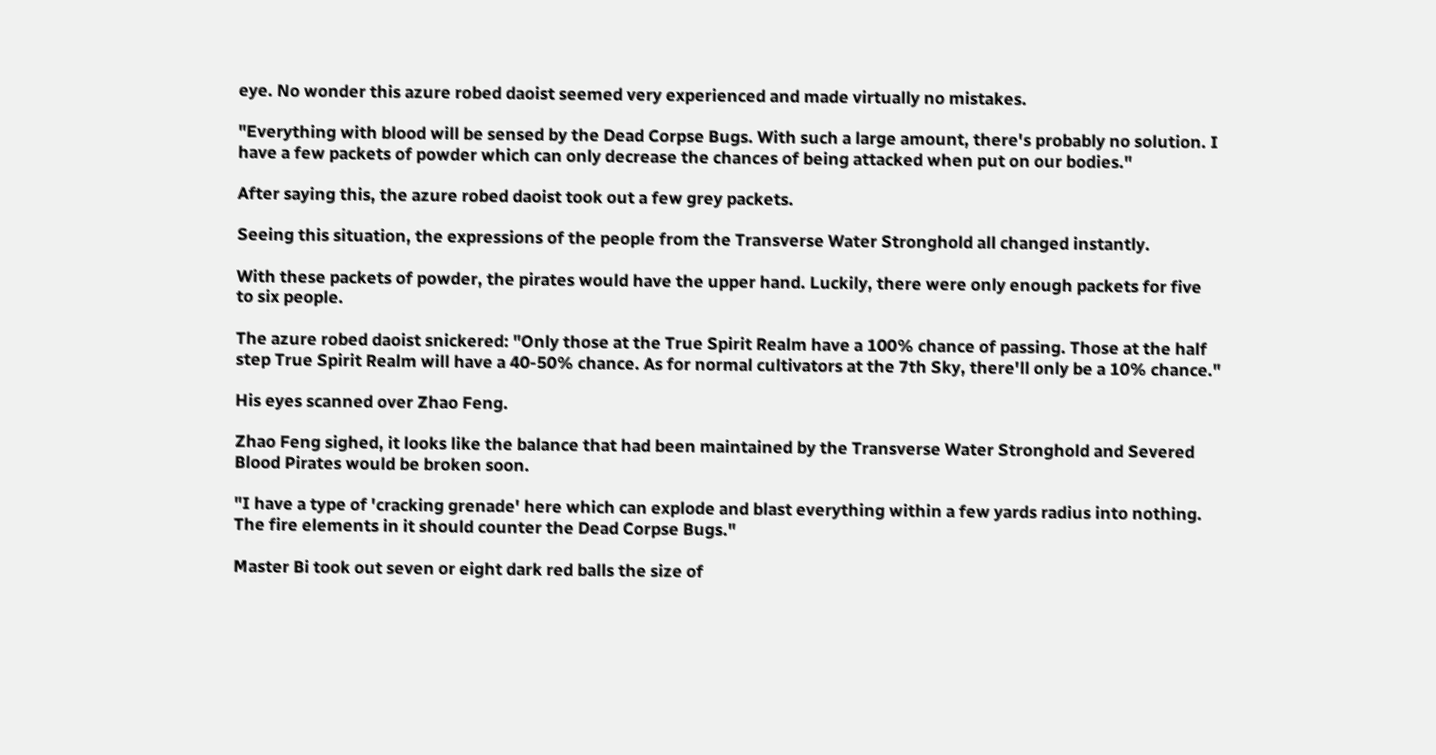eye. No wonder this azure robed daoist seemed very experienced and made virtually no mistakes.

"Everything with blood will be sensed by the Dead Corpse Bugs. With such a large amount, there's probably no solution. I have a few packets of powder which can only decrease the chances of being attacked when put on our bodies."

After saying this, the azure robed daoist took out a few grey packets.

Seeing this situation, the expressions of the people from the Transverse Water Stronghold all changed instantly.

With these packets of powder, the pirates would have the upper hand. Luckily, there were only enough packets for five to six people.

The azure robed daoist snickered: "Only those at the True Spirit Realm have a 100% chance of passing. Those at the half step True Spirit Realm will have a 40-50% chance. As for normal cultivators at the 7th Sky, there'll only be a 10% chance."

His eyes scanned over Zhao Feng.

Zhao Feng sighed, it looks like the balance that had been maintained by the Transverse Water Stronghold and Severed Blood Pirates would be broken soon.

"I have a type of 'cracking grenade' here which can explode and blast everything within a few yards radius into nothing. The fire elements in it should counter the Dead Corpse Bugs."

Master Bi took out seven or eight dark red balls the size of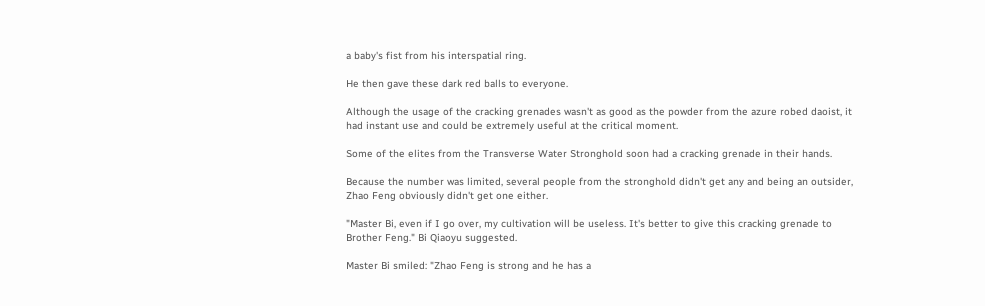a baby's fist from his interspatial ring.

He then gave these dark red balls to everyone.

Although the usage of the cracking grenades wasn't as good as the powder from the azure robed daoist, it had instant use and could be extremely useful at the critical moment.

Some of the elites from the Transverse Water Stronghold soon had a cracking grenade in their hands.

Because the number was limited, several people from the stronghold didn't get any and being an outsider, Zhao Feng obviously didn't get one either.

"Master Bi, even if I go over, my cultivation will be useless. It's better to give this cracking grenade to Brother Feng." Bi Qiaoyu suggested.

Master Bi smiled: "Zhao Feng is strong and he has a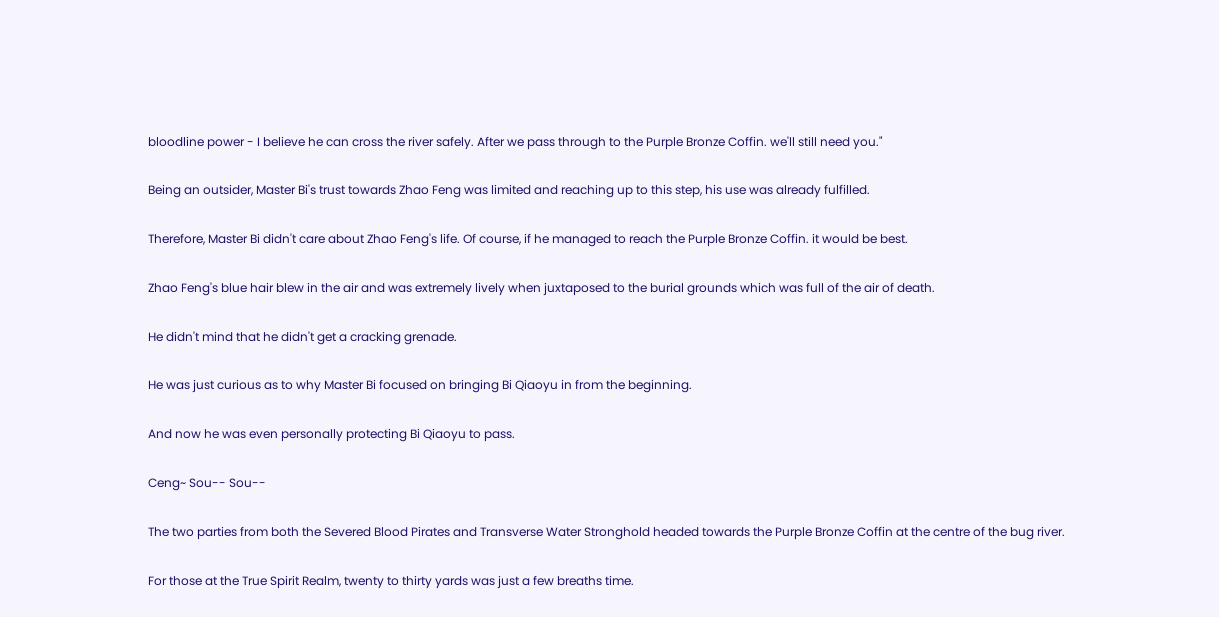bloodline power - I believe he can cross the river safely. After we pass through to the Purple Bronze Coffin. we'll still need you."

Being an outsider, Master Bi's trust towards Zhao Feng was limited and reaching up to this step, his use was already fulfilled.

Therefore, Master Bi didn't care about Zhao Feng's life. Of course, if he managed to reach the Purple Bronze Coffin. it would be best.

Zhao Feng's blue hair blew in the air and was extremely lively when juxtaposed to the burial grounds which was full of the air of death.

He didn't mind that he didn't get a cracking grenade.

He was just curious as to why Master Bi focused on bringing Bi Qiaoyu in from the beginning.

And now he was even personally protecting Bi Qiaoyu to pass.

Ceng~ Sou-- Sou--

The two parties from both the Severed Blood Pirates and Transverse Water Stronghold headed towards the Purple Bronze Coffin at the centre of the bug river.

For those at the True Spirit Realm, twenty to thirty yards was just a few breaths time.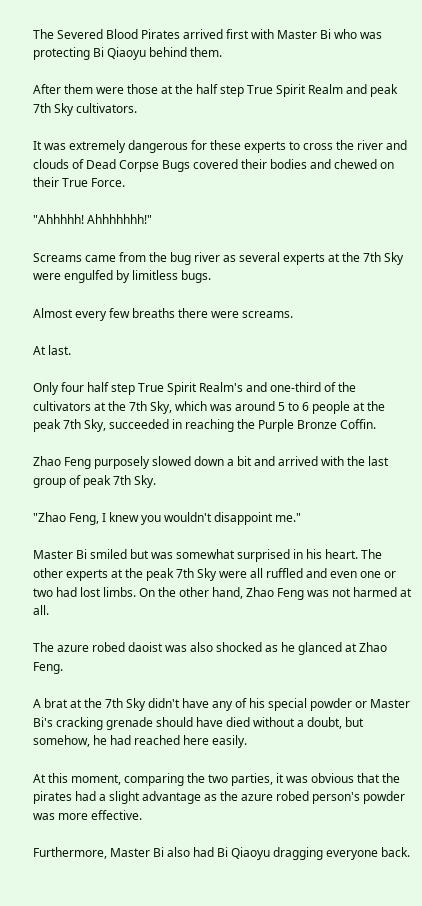The Severed Blood Pirates arrived first with Master Bi who was protecting Bi Qiaoyu behind them.

After them were those at the half step True Spirit Realm and peak 7th Sky cultivators.

It was extremely dangerous for these experts to cross the river and clouds of Dead Corpse Bugs covered their bodies and chewed on their True Force.

"Ahhhhh! Ahhhhhhh!"

Screams came from the bug river as several experts at the 7th Sky were engulfed by limitless bugs.

Almost every few breaths there were screams.

At last.

Only four half step True Spirit Realm's and one-third of the cultivators at the 7th Sky, which was around 5 to 6 people at the peak 7th Sky, succeeded in reaching the Purple Bronze Coffin.

Zhao Feng purposely slowed down a bit and arrived with the last group of peak 7th Sky.

"Zhao Feng, I knew you wouldn't disappoint me."

Master Bi smiled but was somewhat surprised in his heart. The other experts at the peak 7th Sky were all ruffled and even one or two had lost limbs. On the other hand, Zhao Feng was not harmed at all.

The azure robed daoist was also shocked as he glanced at Zhao Feng.

A brat at the 7th Sky didn't have any of his special powder or Master Bi's cracking grenade should have died without a doubt, but somehow, he had reached here easily.

At this moment, comparing the two parties, it was obvious that the pirates had a slight advantage as the azure robed person's powder was more effective.

Furthermore, Master Bi also had Bi Qiaoyu dragging everyone back.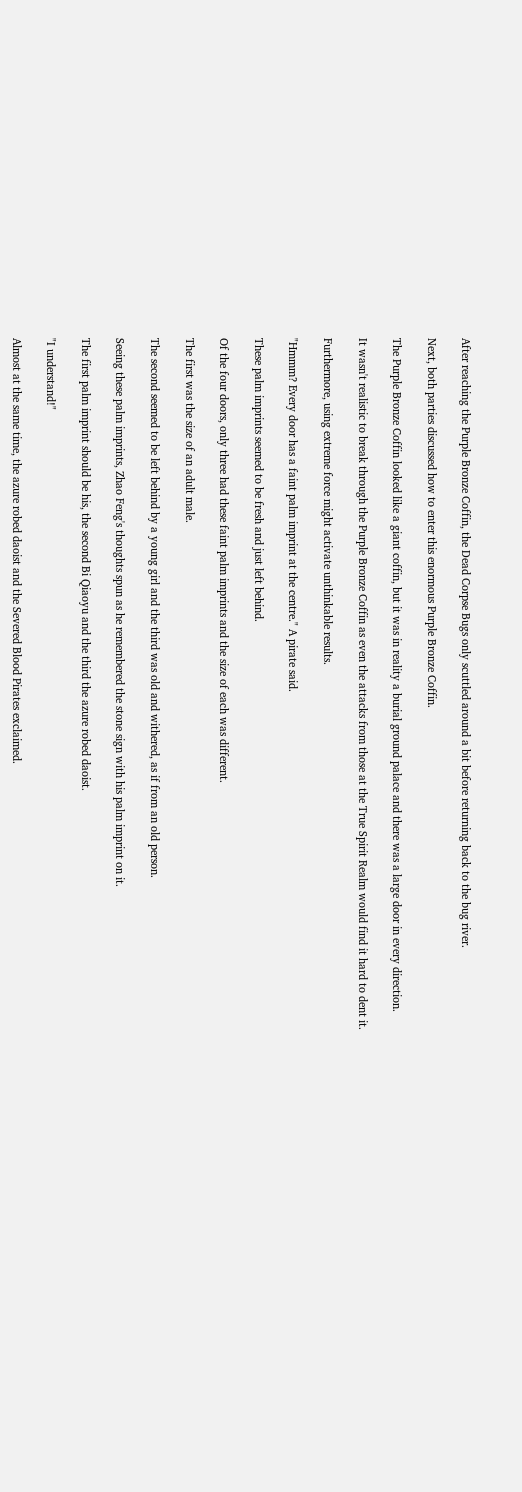After reaching the Purple Bronze Coffin, the Dead Corpse Bugs only scuttled around a bit before returning back to the bug river.

Next, both parties discussed how to enter this enormous Purple Bronze Coffin.

The Purple Bronze Coffin looked like a giant coffin, but it was in reality a burial ground palace and there was a large door in every direction.

It wasn't realistic to break through the Purple Bronze Coffin as even the attacks from those at the True Spirit Realm would find it hard to dent it.

Furthermore, using extreme force might activate unthinkable results.

"Hmmm? Every door has a faint palm imprint at the centre." A pirate said.

These palm imprints seemed to be fresh and just left behind.

Of the four doors, only three had these faint palm imprints and the size of each was different.

The first was the size of an adult male.

The second seemed to be left behind by a young girl and the third was old and withered, as if from an old person.

Seeing these palm imprints, Zhao Feng's thoughts spun as he remembered the stone sign with his palm imprint on it.

The first palm imprint should be his, the second Bi Qiaoyu and the third the azure robed daoist.

"I understand!"

Almost at the same time, the azure robed daoist and the Severed Blood Pirates exclaimed.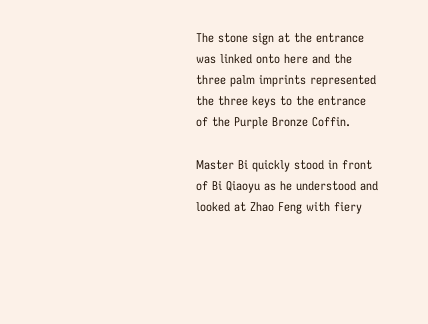The stone sign at the entrance was linked onto here and the three palm imprints represented the three keys to the entrance of the Purple Bronze Coffin.

Master Bi quickly stood in front of Bi Qiaoyu as he understood and looked at Zhao Feng with fiery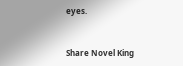eyes.


Share Novel King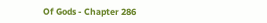Of Gods - Chapter 286